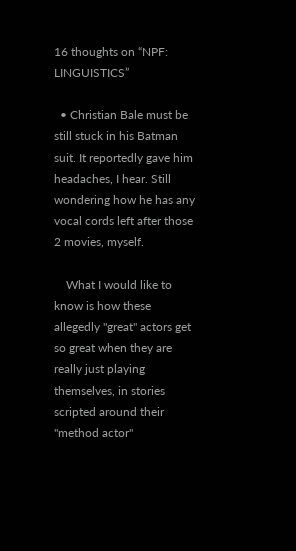16 thoughts on “NPF: LINGUISTICS”

  • Christian Bale must be still stuck in his Batman suit. It reportedly gave him headaches, I hear. Still wondering how he has any vocal cords left after those 2 movies, myself.

    What I would like to know is how these allegedly "great" actors get so great when they are really just playing themselves, in stories scripted around their "method actor"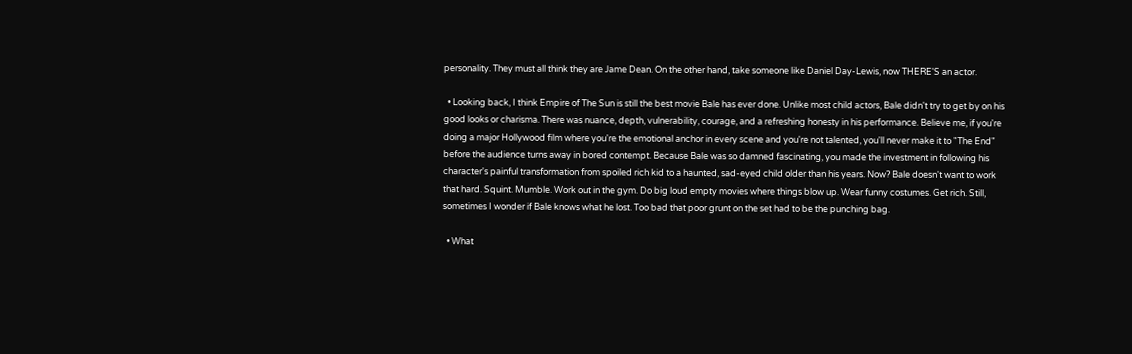personality. They must all think they are Jame Dean. On the other hand, take someone like Daniel Day-Lewis, now THERE'S an actor.

  • Looking back, I think Empire of The Sun is still the best movie Bale has ever done. Unlike most child actors, Bale didn't try to get by on his good looks or charisma. There was nuance, depth, vulnerability, courage, and a refreshing honesty in his performance. Believe me, if you're doing a major Hollywood film where you're the emotional anchor in every scene and you're not talented, you'll never make it to "The End" before the audience turns away in bored contempt. Because Bale was so damned fascinating, you made the investment in following his character's painful transformation from spoiled rich kid to a haunted, sad-eyed child older than his years. Now? Bale doesn't want to work that hard. Squint. Mumble. Work out in the gym. Do big loud empty movies where things blow up. Wear funny costumes. Get rich. Still, sometimes I wonder if Bale knows what he lost. Too bad that poor grunt on the set had to be the punching bag.

  • What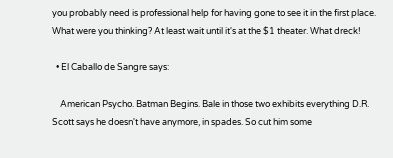you probably need is professional help for having gone to see it in the first place. What were you thinking? At least wait until it's at the $1 theater. What dreck!

  • El Caballo de Sangre says:

    American Psycho. Batman Begins. Bale in those two exhibits everything D.R. Scott says he doesn't have anymore, in spades. So cut him some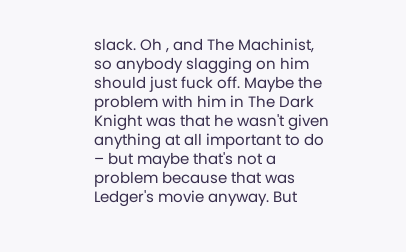slack. Oh , and The Machinist, so anybody slagging on him should just fuck off. Maybe the problem with him in The Dark Knight was that he wasn't given anything at all important to do – but maybe that's not a problem because that was Ledger's movie anyway. But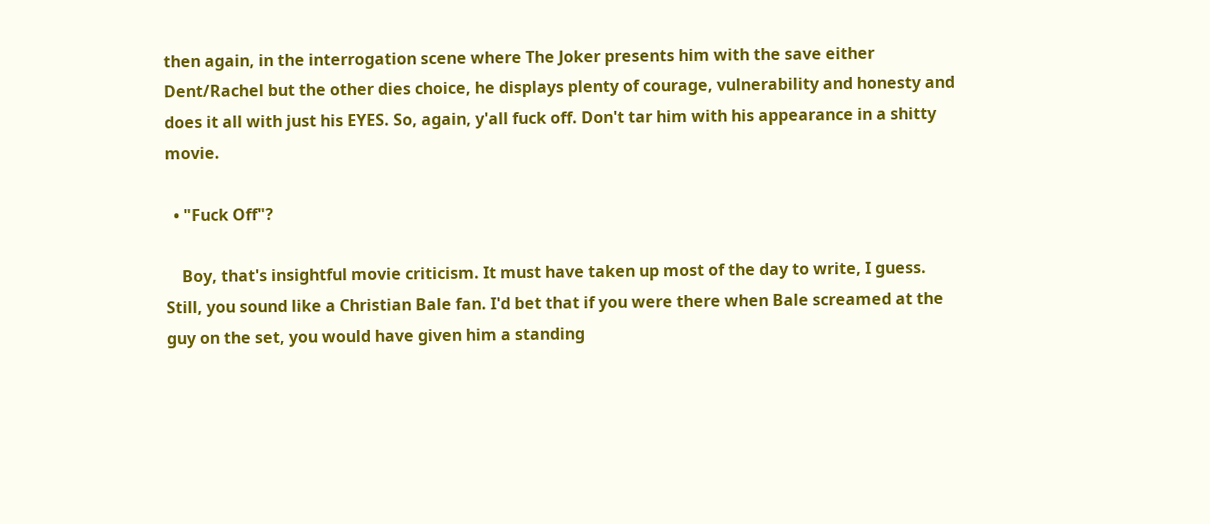then again, in the interrogation scene where The Joker presents him with the save either Dent/Rachel but the other dies choice, he displays plenty of courage, vulnerability and honesty and does it all with just his EYES. So, again, y'all fuck off. Don't tar him with his appearance in a shitty movie.

  • "Fuck Off"?

    Boy, that's insightful movie criticism. It must have taken up most of the day to write, I guess. Still, you sound like a Christian Bale fan. I'd bet that if you were there when Bale screamed at the guy on the set, you would have given him a standing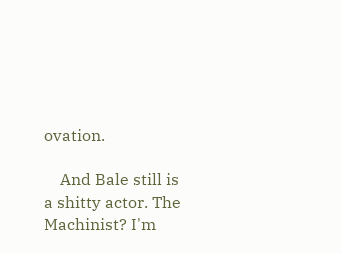ovation.

    And Bale still is a shitty actor. The Machinist? I'm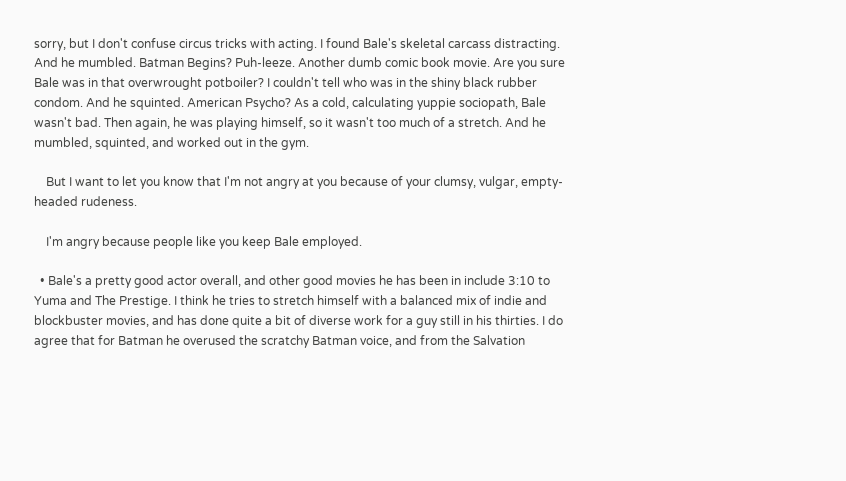sorry, but I don't confuse circus tricks with acting. I found Bale's skeletal carcass distracting. And he mumbled. Batman Begins? Puh-leeze. Another dumb comic book movie. Are you sure Bale was in that overwrought potboiler? I couldn't tell who was in the shiny black rubber condom. And he squinted. American Psycho? As a cold, calculating yuppie sociopath, Bale wasn't bad. Then again, he was playing himself, so it wasn't too much of a stretch. And he mumbled, squinted, and worked out in the gym.

    But I want to let you know that I'm not angry at you because of your clumsy, vulgar, empty-headed rudeness.

    I'm angry because people like you keep Bale employed.

  • Bale's a pretty good actor overall, and other good movies he has been in include 3:10 to Yuma and The Prestige. I think he tries to stretch himself with a balanced mix of indie and blockbuster movies, and has done quite a bit of diverse work for a guy still in his thirties. I do agree that for Batman he overused the scratchy Batman voice, and from the Salvation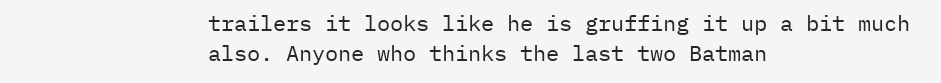trailers it looks like he is gruffing it up a bit much also. Anyone who thinks the last two Batman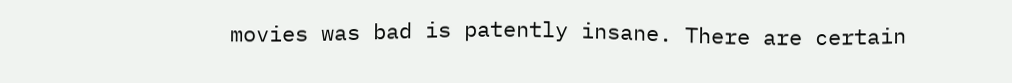movies was bad is patently insane. There are certain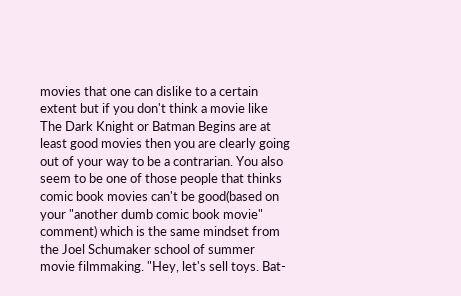movies that one can dislike to a certain extent but if you don't think a movie like The Dark Knight or Batman Begins are at least good movies then you are clearly going out of your way to be a contrarian. You also seem to be one of those people that thinks comic book movies can't be good(based on your "another dumb comic book movie" comment) which is the same mindset from the Joel Schumaker school of summer movie filmmaking. "Hey, let's sell toys. Bat-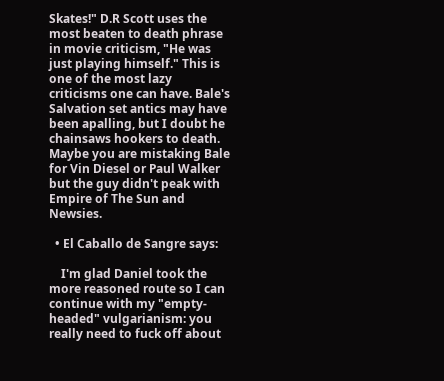Skates!" D.R Scott uses the most beaten to death phrase in movie criticism, "He was just playing himself." This is one of the most lazy criticisms one can have. Bale's Salvation set antics may have been apalling, but I doubt he chainsaws hookers to death. Maybe you are mistaking Bale for Vin Diesel or Paul Walker but the guy didn't peak with Empire of The Sun and Newsies.

  • El Caballo de Sangre says:

    I'm glad Daniel took the more reasoned route so I can continue with my "empty-headed" vulgarianism: you really need to fuck off about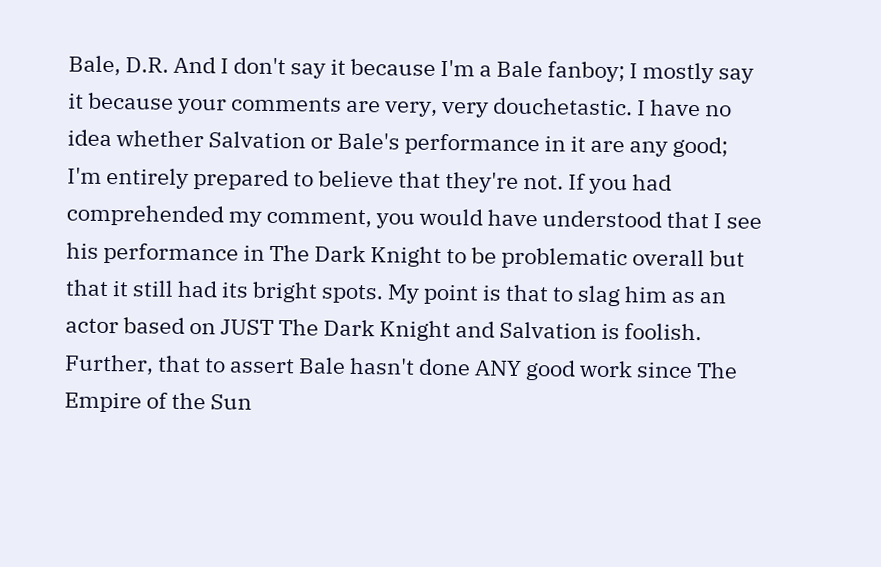Bale, D.R. And I don't say it because I'm a Bale fanboy; I mostly say it because your comments are very, very douchetastic. I have no idea whether Salvation or Bale's performance in it are any good; I'm entirely prepared to believe that they're not. If you had comprehended my comment, you would have understood that I see his performance in The Dark Knight to be problematic overall but that it still had its bright spots. My point is that to slag him as an actor based on JUST The Dark Knight and Salvation is foolish. Further, that to assert Bale hasn't done ANY good work since The Empire of the Sun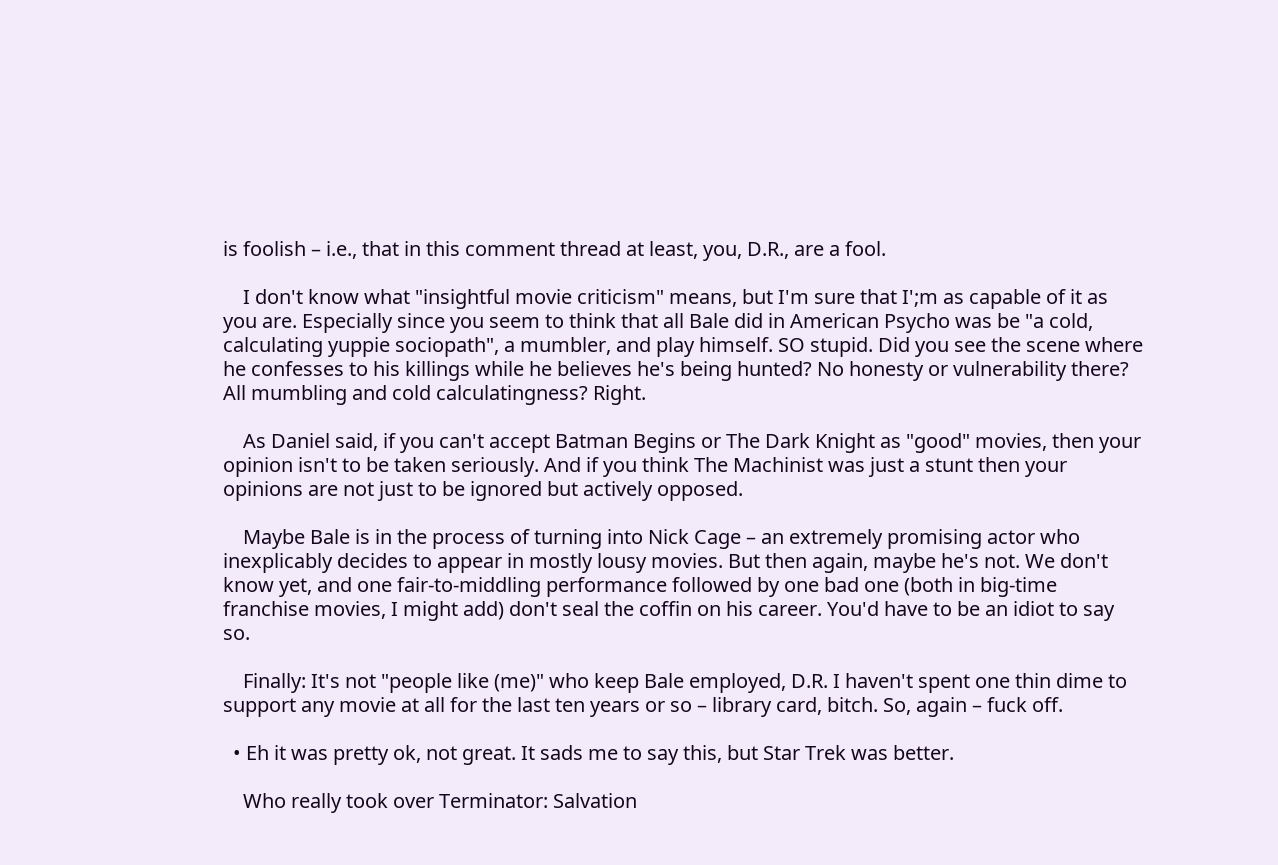is foolish – i.e., that in this comment thread at least, you, D.R., are a fool.

    I don't know what "insightful movie criticism" means, but I'm sure that I';m as capable of it as you are. Especially since you seem to think that all Bale did in American Psycho was be "a cold, calculating yuppie sociopath", a mumbler, and play himself. SO stupid. Did you see the scene where he confesses to his killings while he believes he's being hunted? No honesty or vulnerability there? All mumbling and cold calculatingness? Right.

    As Daniel said, if you can't accept Batman Begins or The Dark Knight as "good" movies, then your opinion isn't to be taken seriously. And if you think The Machinist was just a stunt then your opinions are not just to be ignored but actively opposed.

    Maybe Bale is in the process of turning into Nick Cage – an extremely promising actor who inexplicably decides to appear in mostly lousy movies. But then again, maybe he's not. We don't know yet, and one fair-to-middling performance followed by one bad one (both in big-time franchise movies, I might add) don't seal the coffin on his career. You'd have to be an idiot to say so.

    Finally: It's not "people like (me)" who keep Bale employed, D.R. I haven't spent one thin dime to support any movie at all for the last ten years or so – library card, bitch. So, again – fuck off.

  • Eh it was pretty ok, not great. It sads me to say this, but Star Trek was better.

    Who really took over Terminator: Salvation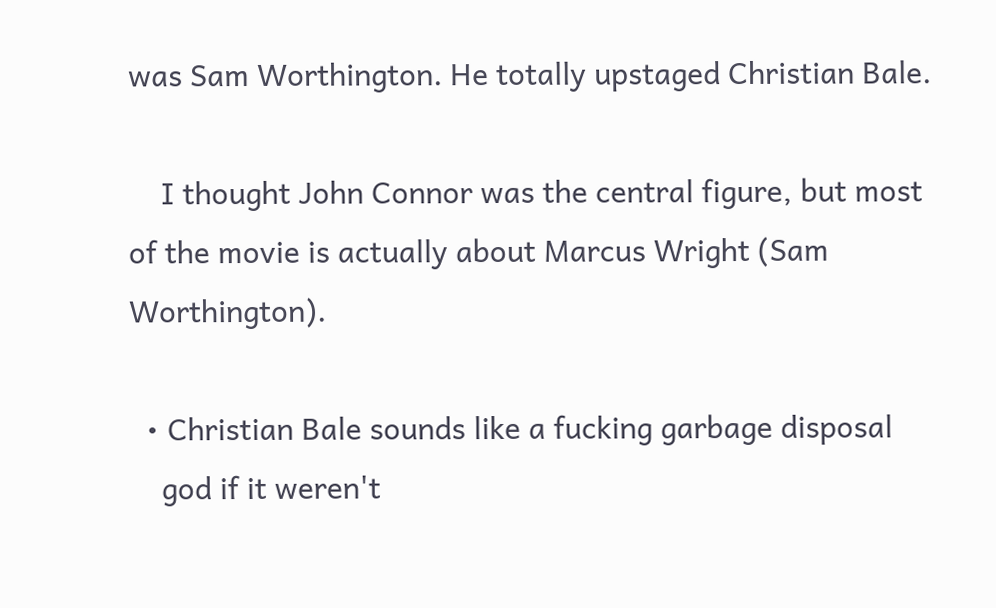was Sam Worthington. He totally upstaged Christian Bale.

    I thought John Connor was the central figure, but most of the movie is actually about Marcus Wright (Sam Worthington).

  • Christian Bale sounds like a fucking garbage disposal
    god if it weren't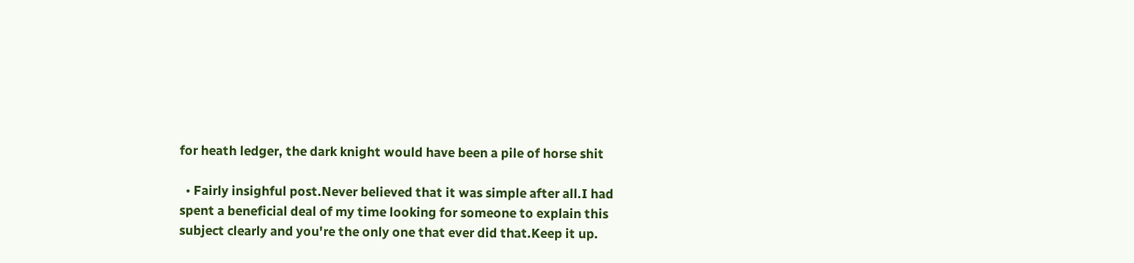for heath ledger, the dark knight would have been a pile of horse shit

  • Fairly insighful post.Never believed that it was simple after all.I had spent a beneficial deal of my time looking for someone to explain this subject clearly and you're the only one that ever did that.Keep it up.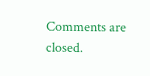Comments are closed.